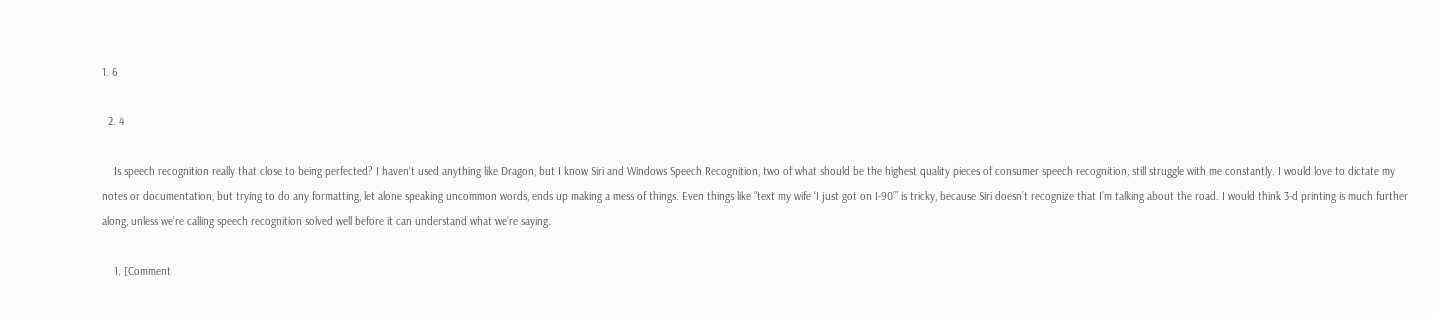1. 6

  2. 4

    Is speech recognition really that close to being perfected? I haven’t used anything like Dragon, but I know Siri and Windows Speech Recognition, two of what should be the highest quality pieces of consumer speech recognition, still struggle with me constantly. I would love to dictate my notes or documentation, but trying to do any formatting, let alone speaking uncommon words, ends up making a mess of things. Even things like “text my wife ‘I just got on I-90’” is tricky, because Siri doesn’t recognize that I’m talking about the road. I would think 3-d printing is much further along, unless we’re calling speech recognition solved well before it can understand what we’re saying.

    1. [Comment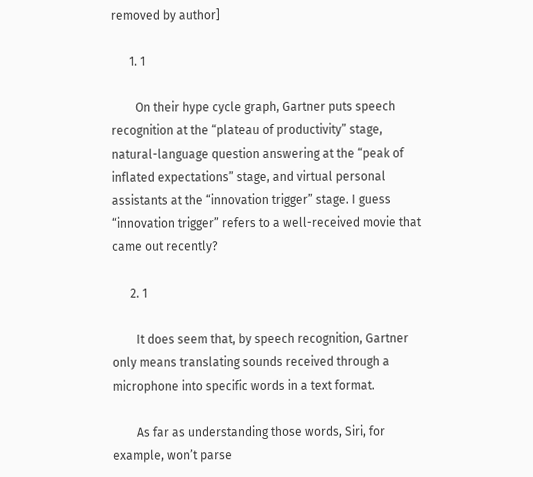removed by author]

      1. 1

        On their hype cycle graph, Gartner puts speech recognition at the “plateau of productivity” stage, natural-language question answering at the “peak of inflated expectations” stage, and virtual personal assistants at the “innovation trigger” stage. I guess “innovation trigger” refers to a well-received movie that came out recently?

      2. 1

        It does seem that, by speech recognition, Gartner only means translating sounds received through a microphone into specific words in a text format.

        As far as understanding those words, Siri, for example, won’t parse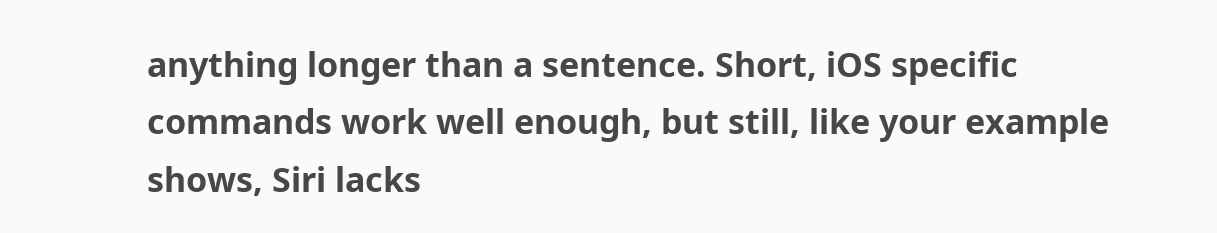anything longer than a sentence. Short, iOS specific commands work well enough, but still, like your example shows, Siri lacks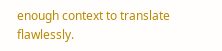enough context to translate flawlessly.